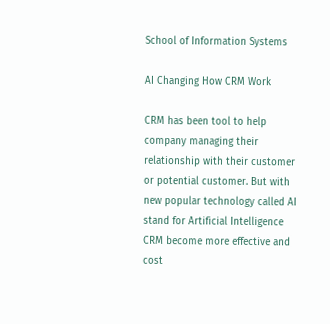School of Information Systems

AI Changing How CRM Work

CRM has been tool to help company managing their relationship with their customer or potential customer. But with new popular technology called AI stand for Artificial Intelligence CRM become more effective and cost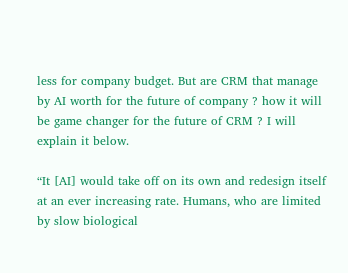less for company budget. But are CRM that manage by AI worth for the future of company ? how it will be game changer for the future of CRM ? I will explain it below.

“It [AI] would take off on its own and redesign itself at an ever increasing rate. Humans, who are limited by slow biological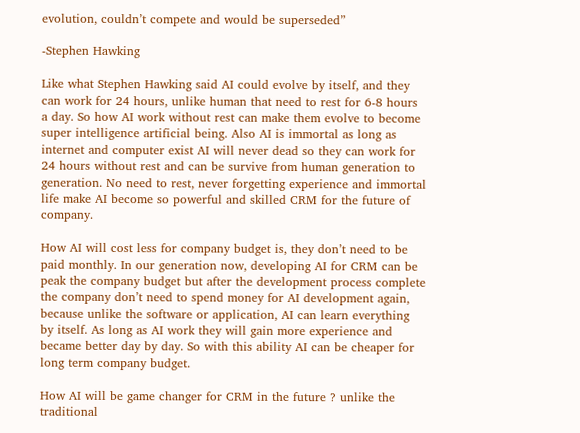evolution, couldn’t compete and would be superseded”

-Stephen Hawking

Like what Stephen Hawking said AI could evolve by itself, and they can work for 24 hours, unlike human that need to rest for 6-8 hours a day. So how AI work without rest can make them evolve to become super intelligence artificial being. Also AI is immortal as long as internet and computer exist AI will never dead so they can work for 24 hours without rest and can be survive from human generation to generation. No need to rest, never forgetting experience and immortal life make AI become so powerful and skilled CRM for the future of company.

How AI will cost less for company budget is, they don’t need to be paid monthly. In our generation now, developing AI for CRM can be peak the company budget but after the development process complete the company don’t need to spend money for AI development again, because unlike the software or application, AI can learn everything by itself. As long as AI work they will gain more experience and became better day by day. So with this ability AI can be cheaper for long term company budget.

How AI will be game changer for CRM in the future ? unlike the traditional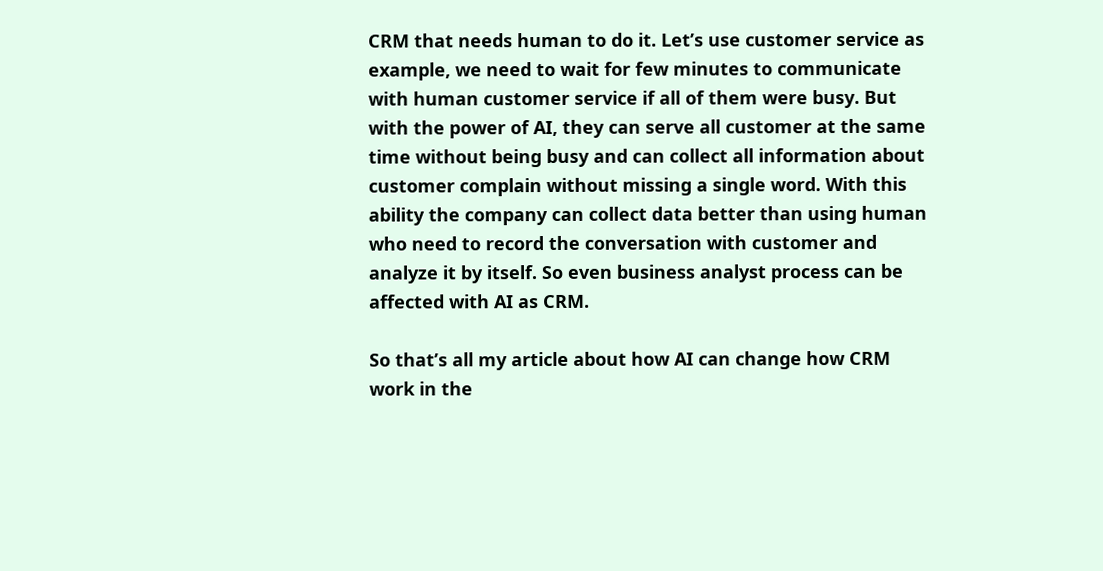CRM that needs human to do it. Let’s use customer service as example, we need to wait for few minutes to communicate with human customer service if all of them were busy. But with the power of AI, they can serve all customer at the same time without being busy and can collect all information about customer complain without missing a single word. With this ability the company can collect data better than using human who need to record the conversation with customer and analyze it by itself. So even business analyst process can be affected with AI as CRM.

So that’s all my article about how AI can change how CRM work in the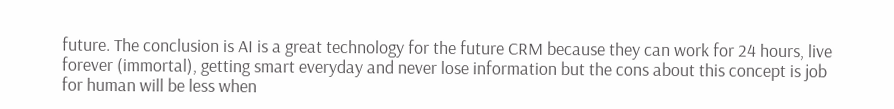future. The conclusion is AI is a great technology for the future CRM because they can work for 24 hours, live forever (immortal), getting smart everyday and never lose information but the cons about this concept is job for human will be less when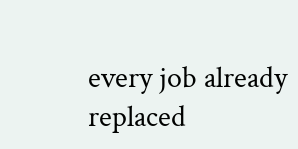every job already replaced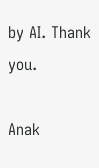by AI. Thank you.

Anak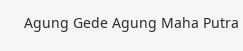Agung Gede Agung Maha Putra